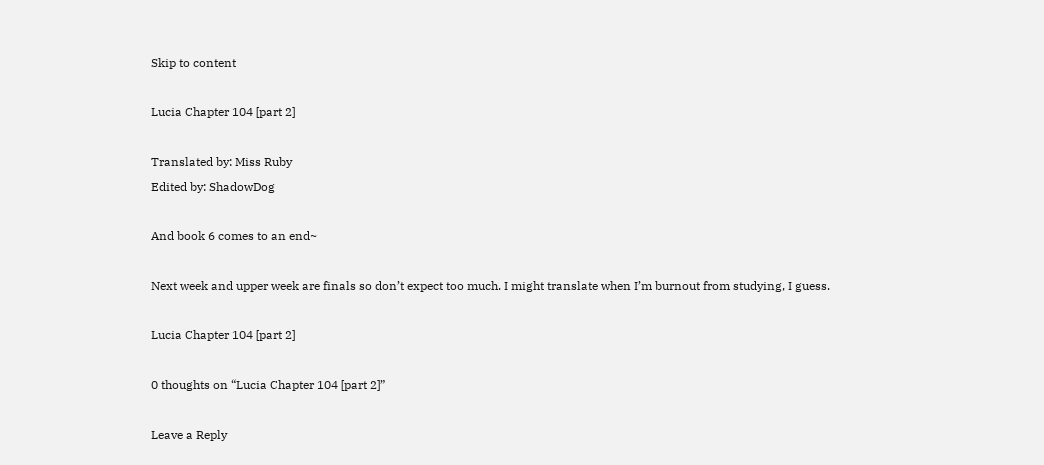Skip to content

Lucia Chapter 104 [part 2]

Translated by: Miss Ruby
Edited by: ShadowDog

And book 6 comes to an end~

Next week and upper week are finals so don’t expect too much. I might translate when I’m burnout from studying, I guess.

Lucia Chapter 104 [part 2]

0 thoughts on “Lucia Chapter 104 [part 2]”

Leave a Reply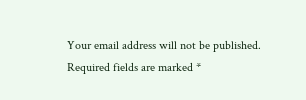Your email address will not be published. Required fields are marked *